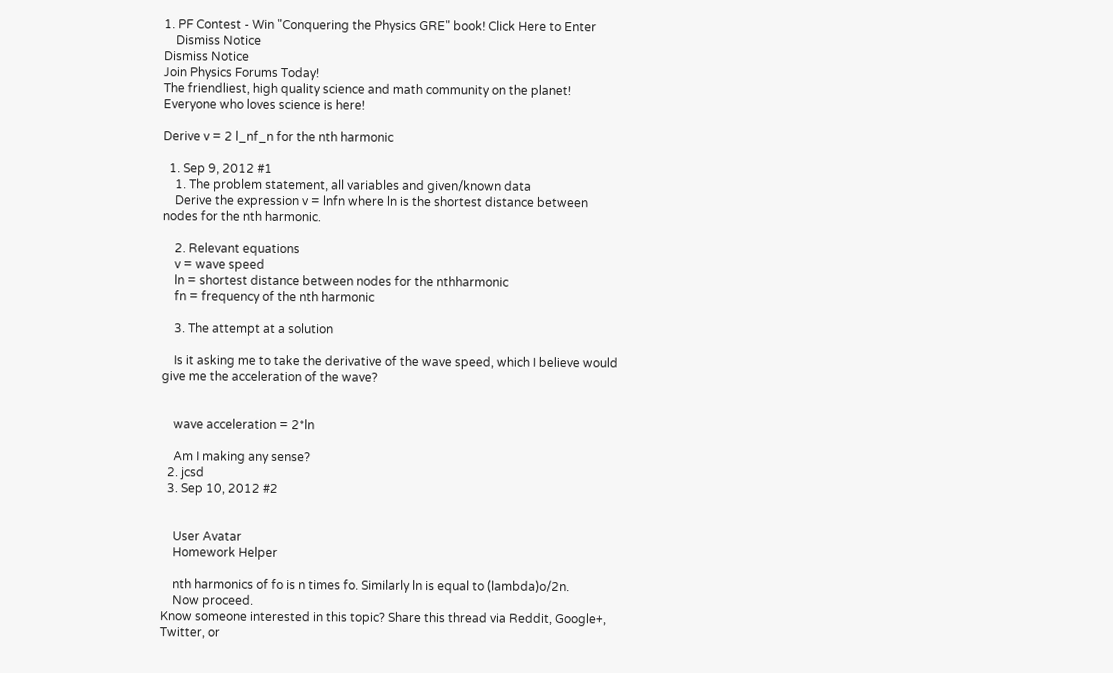1. PF Contest - Win "Conquering the Physics GRE" book! Click Here to Enter
    Dismiss Notice
Dismiss Notice
Join Physics Forums Today!
The friendliest, high quality science and math community on the planet! Everyone who loves science is here!

Derive v = 2 l_nf_n for the nth harmonic

  1. Sep 9, 2012 #1
    1. The problem statement, all variables and given/known data
    Derive the expression v = lnfn where ln is the shortest distance between nodes for the nth harmonic.

    2. Relevant equations
    v = wave speed
    ln = shortest distance between nodes for the nthharmonic
    fn = frequency of the nth harmonic

    3. The attempt at a solution

    Is it asking me to take the derivative of the wave speed, which I believe would give me the acceleration of the wave?


    wave acceleration = 2*ln

    Am I making any sense?
  2. jcsd
  3. Sep 10, 2012 #2


    User Avatar
    Homework Helper

    nth harmonics of fo is n times fo. Similarly ln is equal to (lambda)o/2n.
    Now proceed.
Know someone interested in this topic? Share this thread via Reddit, Google+, Twitter, or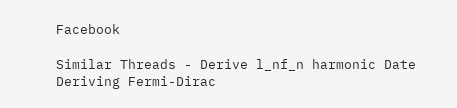Facebook

Similar Threads - Derive l_nf_n harmonic Date
Deriving Fermi-Dirac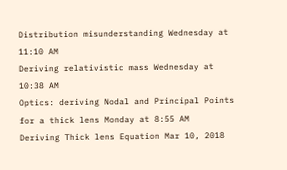Distribution misunderstanding Wednesday at 11:10 AM
Deriving relativistic mass Wednesday at 10:38 AM
Optics: deriving Nodal and Principal Points for a thick lens Monday at 8:55 AM
Deriving Thick lens Equation Mar 10, 2018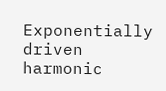Exponentially driven harmonic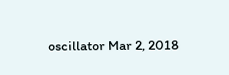oscillator Mar 2, 2018